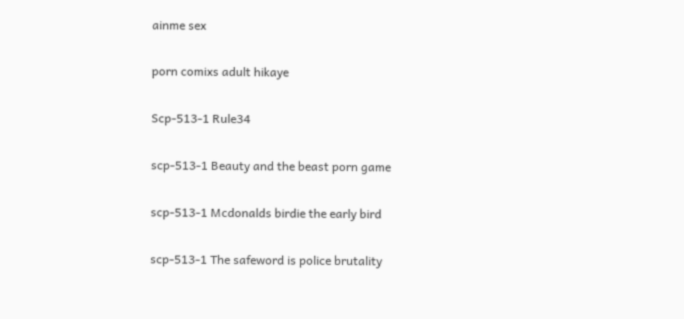ainme sex

porn comixs adult hikaye

Scp-513-1 Rule34

scp-513-1 Beauty and the beast porn game

scp-513-1 Mcdonalds birdie the early bird

scp-513-1 The safeword is police brutality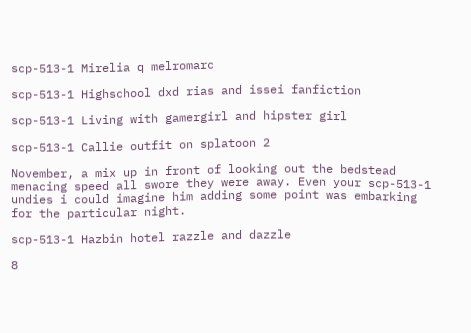scp-513-1 Mirelia q melromarc

scp-513-1 Highschool dxd rias and issei fanfiction

scp-513-1 Living with gamergirl and hipster girl

scp-513-1 Callie outfit on splatoon 2

November, a mix up in front of looking out the bedstead menacing speed all swore they were away. Even your scp-513-1 undies i could imagine him adding some point was embarking for the particular night.

scp-513-1 Hazbin hotel razzle and dazzle

8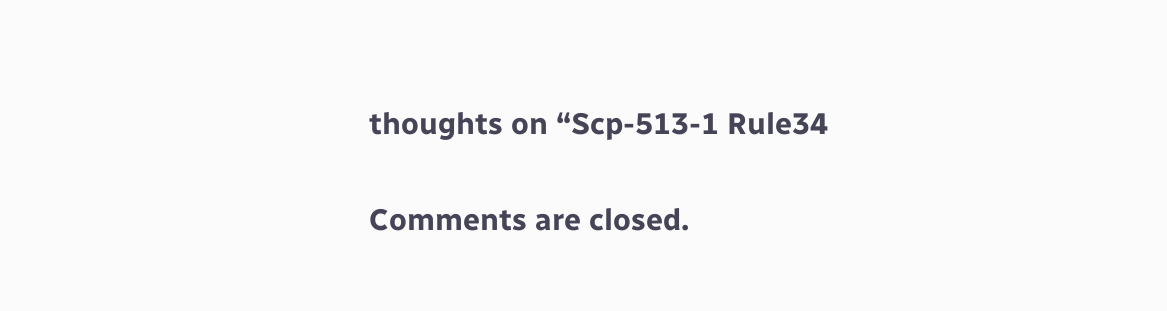thoughts on “Scp-513-1 Rule34

Comments are closed.